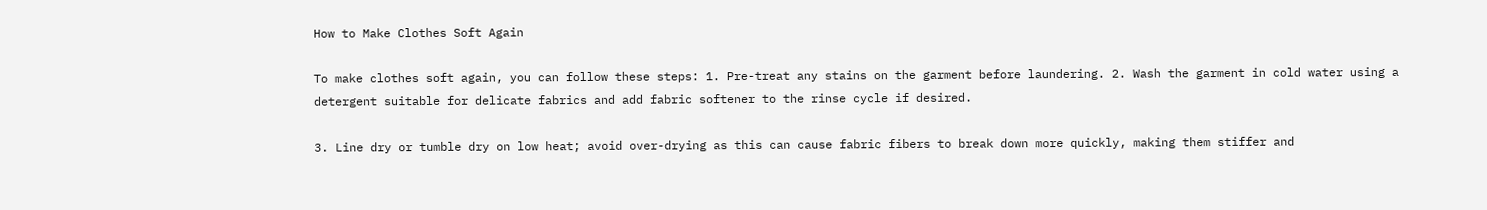How to Make Clothes Soft Again

To make clothes soft again, you can follow these steps: 1. Pre-treat any stains on the garment before laundering. 2. Wash the garment in cold water using a detergent suitable for delicate fabrics and add fabric softener to the rinse cycle if desired.

3. Line dry or tumble dry on low heat; avoid over-drying as this can cause fabric fibers to break down more quickly, making them stiffer and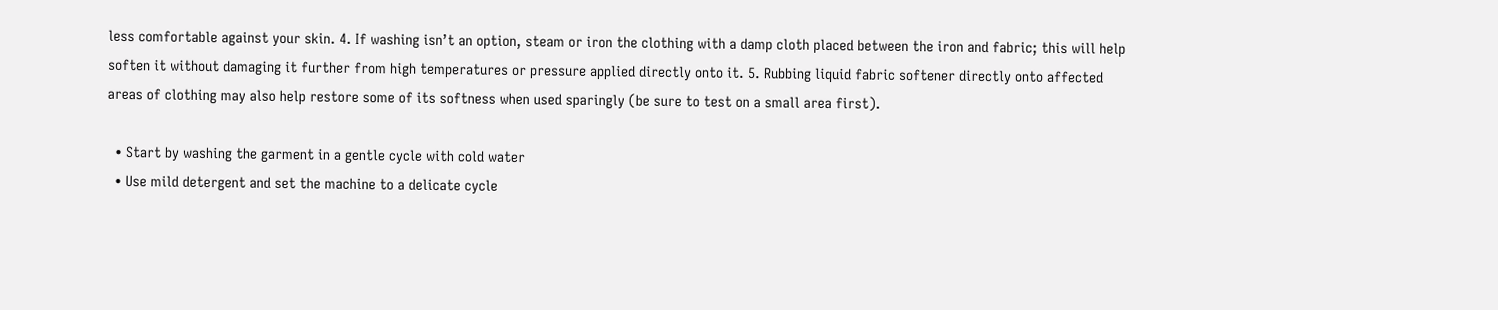less comfortable against your skin. 4. If washing isn’t an option, steam or iron the clothing with a damp cloth placed between the iron and fabric; this will help soften it without damaging it further from high temperatures or pressure applied directly onto it. 5. Rubbing liquid fabric softener directly onto affected areas of clothing may also help restore some of its softness when used sparingly (be sure to test on a small area first).

  • Start by washing the garment in a gentle cycle with cold water
  • Use mild detergent and set the machine to a delicate cycle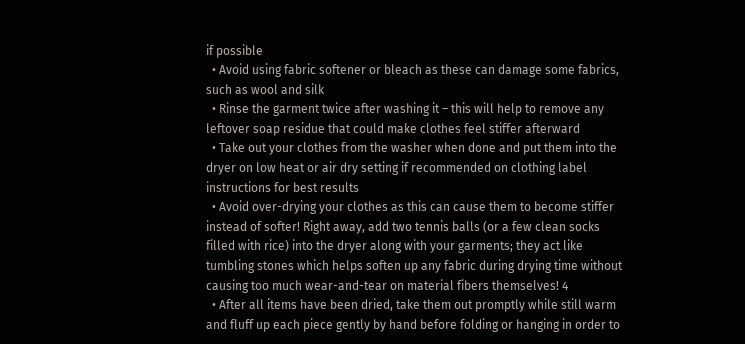if possible
  • Avoid using fabric softener or bleach as these can damage some fabrics, such as wool and silk
  • Rinse the garment twice after washing it – this will help to remove any leftover soap residue that could make clothes feel stiffer afterward
  • Take out your clothes from the washer when done and put them into the dryer on low heat or air dry setting if recommended on clothing label instructions for best results
  • Avoid over-drying your clothes as this can cause them to become stiffer instead of softer! Right away, add two tennis balls (or a few clean socks filled with rice) into the dryer along with your garments; they act like tumbling stones which helps soften up any fabric during drying time without causing too much wear-and-tear on material fibers themselves! 4
  • After all items have been dried, take them out promptly while still warm and fluff up each piece gently by hand before folding or hanging in order to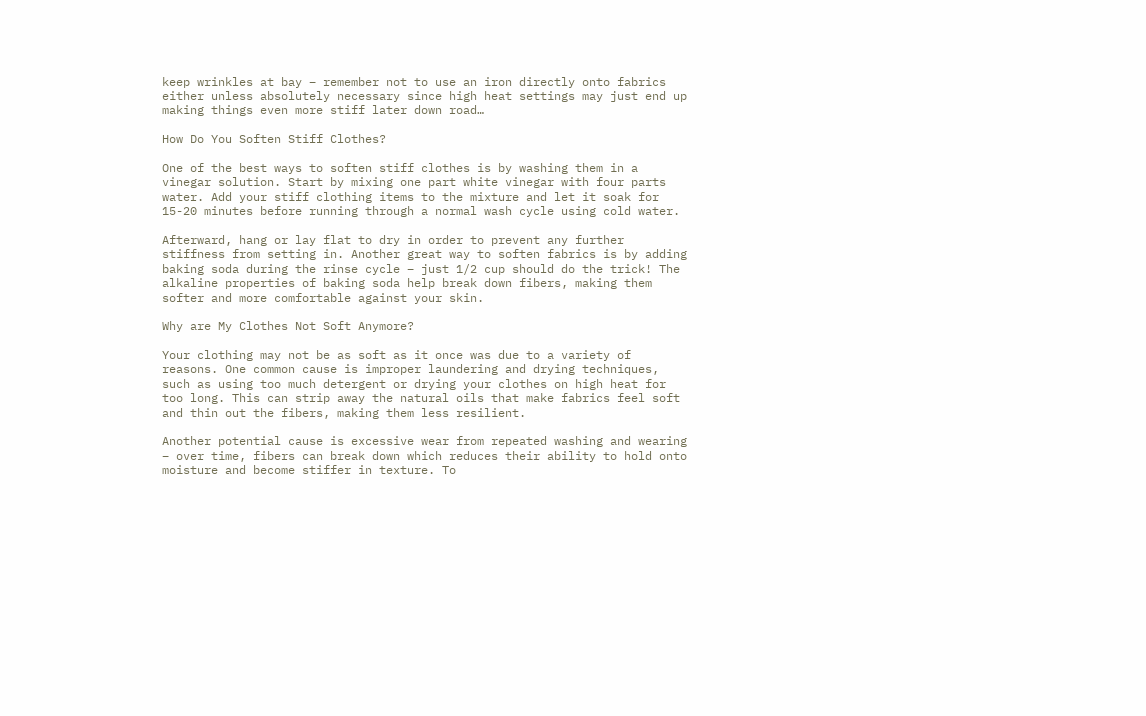keep wrinkles at bay – remember not to use an iron directly onto fabrics either unless absolutely necessary since high heat settings may just end up making things even more stiff later down road…

How Do You Soften Stiff Clothes?

One of the best ways to soften stiff clothes is by washing them in a vinegar solution. Start by mixing one part white vinegar with four parts water. Add your stiff clothing items to the mixture and let it soak for 15-20 minutes before running through a normal wash cycle using cold water.

Afterward, hang or lay flat to dry in order to prevent any further stiffness from setting in. Another great way to soften fabrics is by adding baking soda during the rinse cycle – just 1/2 cup should do the trick! The alkaline properties of baking soda help break down fibers, making them softer and more comfortable against your skin.

Why are My Clothes Not Soft Anymore?

Your clothing may not be as soft as it once was due to a variety of reasons. One common cause is improper laundering and drying techniques, such as using too much detergent or drying your clothes on high heat for too long. This can strip away the natural oils that make fabrics feel soft and thin out the fibers, making them less resilient.

Another potential cause is excessive wear from repeated washing and wearing – over time, fibers can break down which reduces their ability to hold onto moisture and become stiffer in texture. To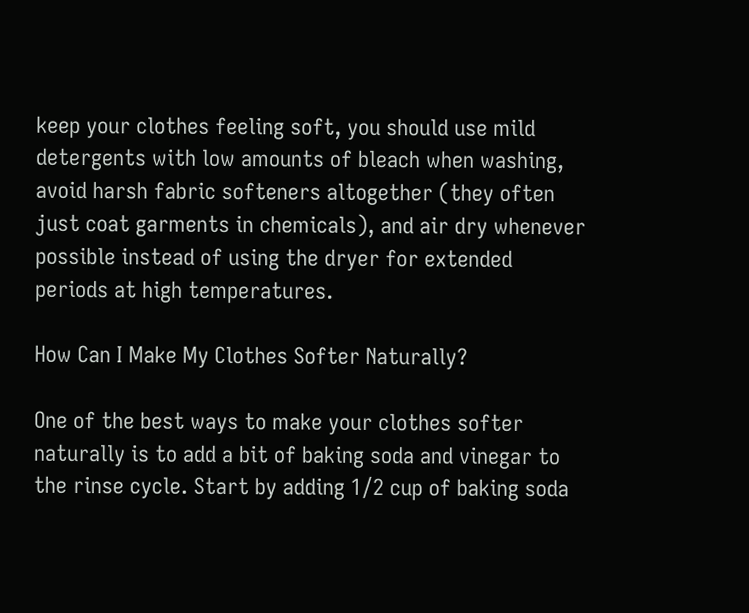keep your clothes feeling soft, you should use mild detergents with low amounts of bleach when washing, avoid harsh fabric softeners altogether (they often just coat garments in chemicals), and air dry whenever possible instead of using the dryer for extended periods at high temperatures.

How Can I Make My Clothes Softer Naturally?

One of the best ways to make your clothes softer naturally is to add a bit of baking soda and vinegar to the rinse cycle. Start by adding 1/2 cup of baking soda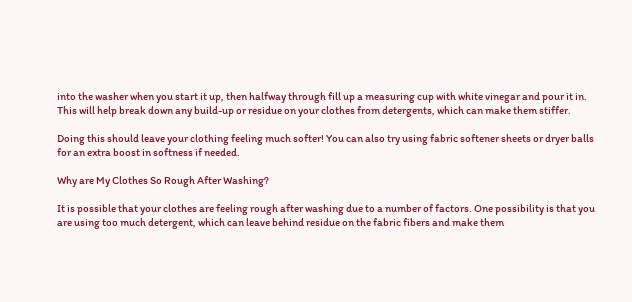into the washer when you start it up, then halfway through fill up a measuring cup with white vinegar and pour it in. This will help break down any build-up or residue on your clothes from detergents, which can make them stiffer.

Doing this should leave your clothing feeling much softer! You can also try using fabric softener sheets or dryer balls for an extra boost in softness if needed.

Why are My Clothes So Rough After Washing?

It is possible that your clothes are feeling rough after washing due to a number of factors. One possibility is that you are using too much detergent, which can leave behind residue on the fabric fibers and make them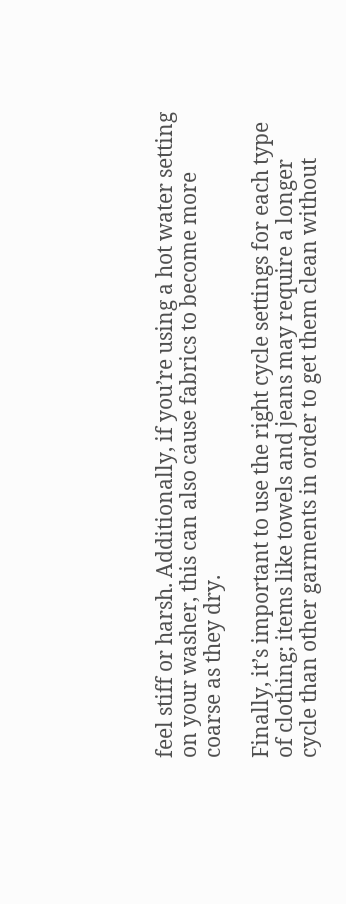feel stiff or harsh. Additionally, if you’re using a hot water setting on your washer, this can also cause fabrics to become more coarse as they dry.

Finally, it’s important to use the right cycle settings for each type of clothing; items like towels and jeans may require a longer cycle than other garments in order to get them clean without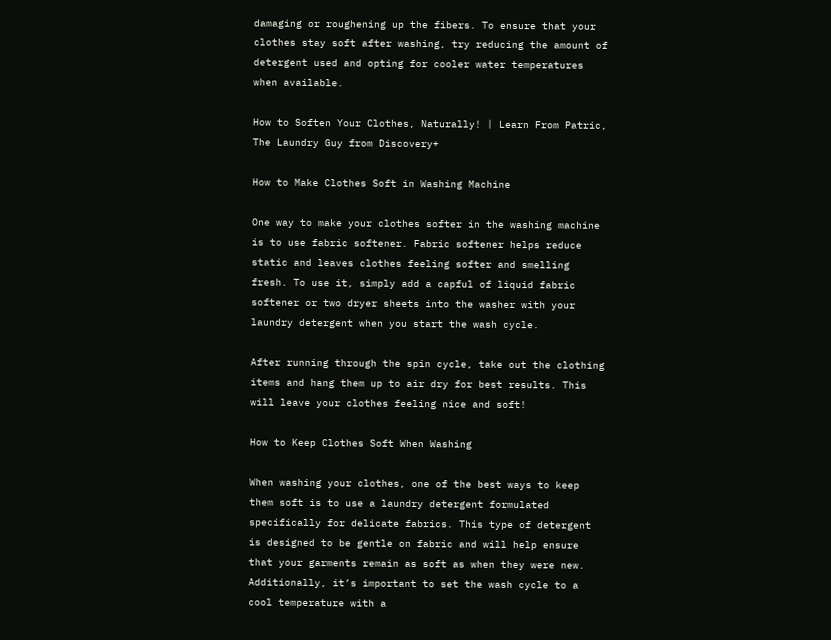damaging or roughening up the fibers. To ensure that your clothes stay soft after washing, try reducing the amount of detergent used and opting for cooler water temperatures when available.

How to Soften Your Clothes, Naturally! | Learn From Patric, The Laundry Guy from Discovery+

How to Make Clothes Soft in Washing Machine

One way to make your clothes softer in the washing machine is to use fabric softener. Fabric softener helps reduce static and leaves clothes feeling softer and smelling fresh. To use it, simply add a capful of liquid fabric softener or two dryer sheets into the washer with your laundry detergent when you start the wash cycle.

After running through the spin cycle, take out the clothing items and hang them up to air dry for best results. This will leave your clothes feeling nice and soft!

How to Keep Clothes Soft When Washing

When washing your clothes, one of the best ways to keep them soft is to use a laundry detergent formulated specifically for delicate fabrics. This type of detergent is designed to be gentle on fabric and will help ensure that your garments remain as soft as when they were new. Additionally, it’s important to set the wash cycle to a cool temperature with a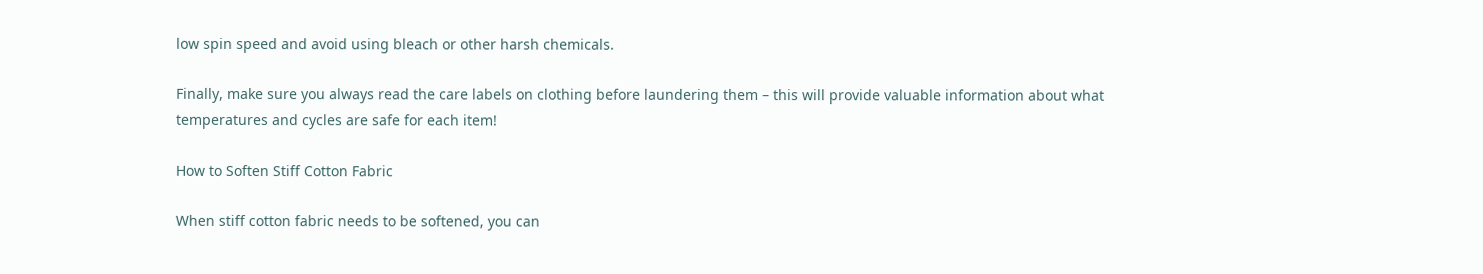low spin speed and avoid using bleach or other harsh chemicals.

Finally, make sure you always read the care labels on clothing before laundering them – this will provide valuable information about what temperatures and cycles are safe for each item!

How to Soften Stiff Cotton Fabric

When stiff cotton fabric needs to be softened, you can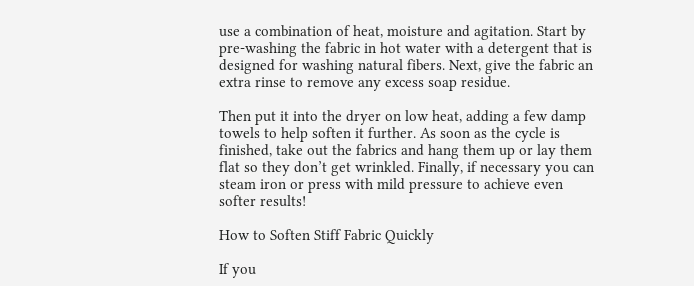use a combination of heat, moisture and agitation. Start by pre-washing the fabric in hot water with a detergent that is designed for washing natural fibers. Next, give the fabric an extra rinse to remove any excess soap residue.

Then put it into the dryer on low heat, adding a few damp towels to help soften it further. As soon as the cycle is finished, take out the fabrics and hang them up or lay them flat so they don’t get wrinkled. Finally, if necessary you can steam iron or press with mild pressure to achieve even softer results!

How to Soften Stiff Fabric Quickly

If you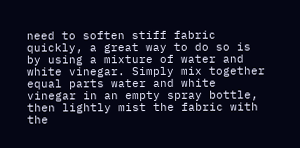need to soften stiff fabric quickly, a great way to do so is by using a mixture of water and white vinegar. Simply mix together equal parts water and white vinegar in an empty spray bottle, then lightly mist the fabric with the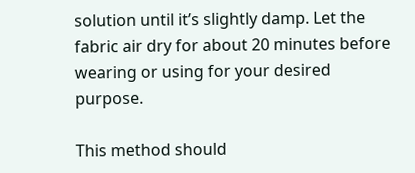solution until it’s slightly damp. Let the fabric air dry for about 20 minutes before wearing or using for your desired purpose.

This method should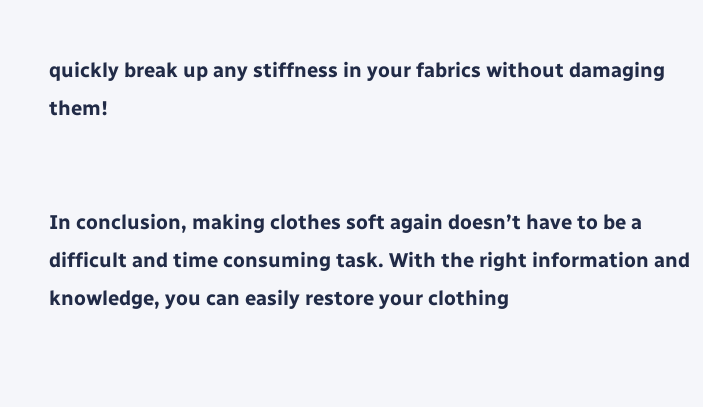quickly break up any stiffness in your fabrics without damaging them!


In conclusion, making clothes soft again doesn’t have to be a difficult and time consuming task. With the right information and knowledge, you can easily restore your clothing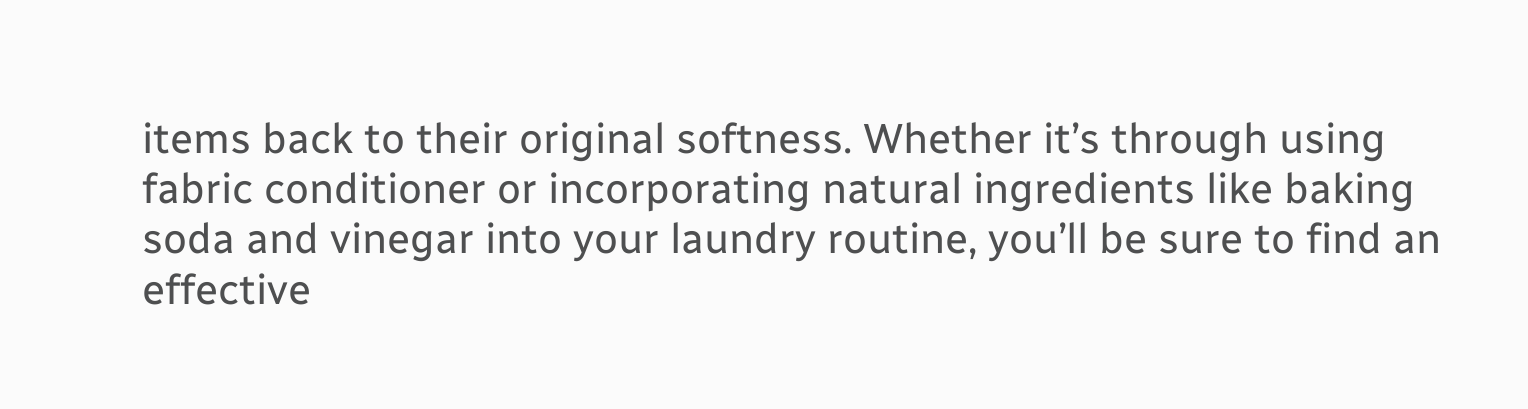items back to their original softness. Whether it’s through using fabric conditioner or incorporating natural ingredients like baking soda and vinegar into your laundry routine, you’ll be sure to find an effective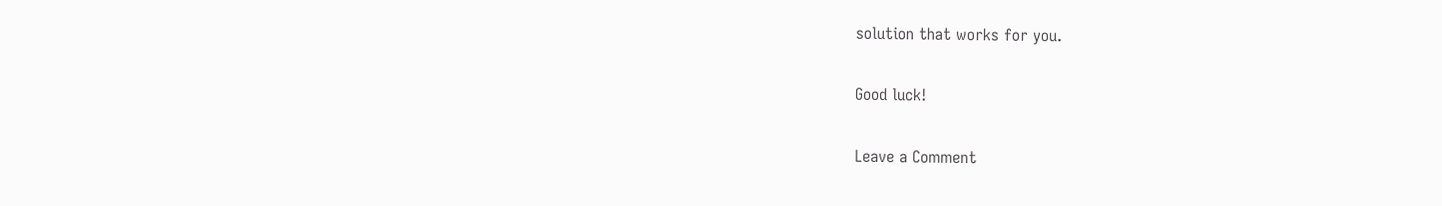solution that works for you.

Good luck!

Leave a Comment